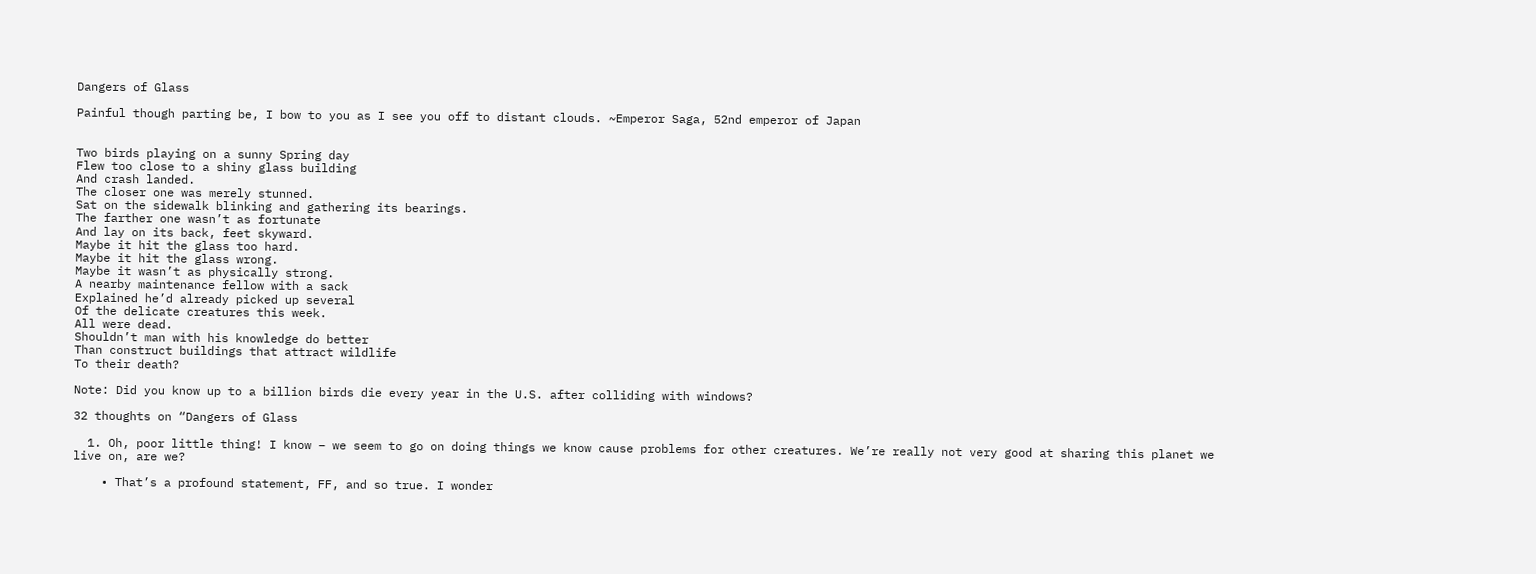Dangers of Glass

Painful though parting be, I bow to you as I see you off to distant clouds. ~Emperor Saga, 52nd emperor of Japan


Two birds playing on a sunny Spring day
Flew too close to a shiny glass building
And crash landed.
The closer one was merely stunned.
Sat on the sidewalk blinking and gathering its bearings.
The farther one wasn’t as fortunate
And lay on its back, feet skyward.
Maybe it hit the glass too hard.
Maybe it hit the glass wrong.
Maybe it wasn’t as physically strong.
A nearby maintenance fellow with a sack
Explained he’d already picked up several
Of the delicate creatures this week.
All were dead.
Shouldn’t man with his knowledge do better
Than construct buildings that attract wildlife
To their death?

Note: Did you know up to a billion birds die every year in the U.S. after colliding with windows?

32 thoughts on “Dangers of Glass

  1. Oh, poor little thing! I know – we seem to go on doing things we know cause problems for other creatures. We’re really not very good at sharing this planet we live on, are we?

    • That’s a profound statement, FF, and so true. I wonder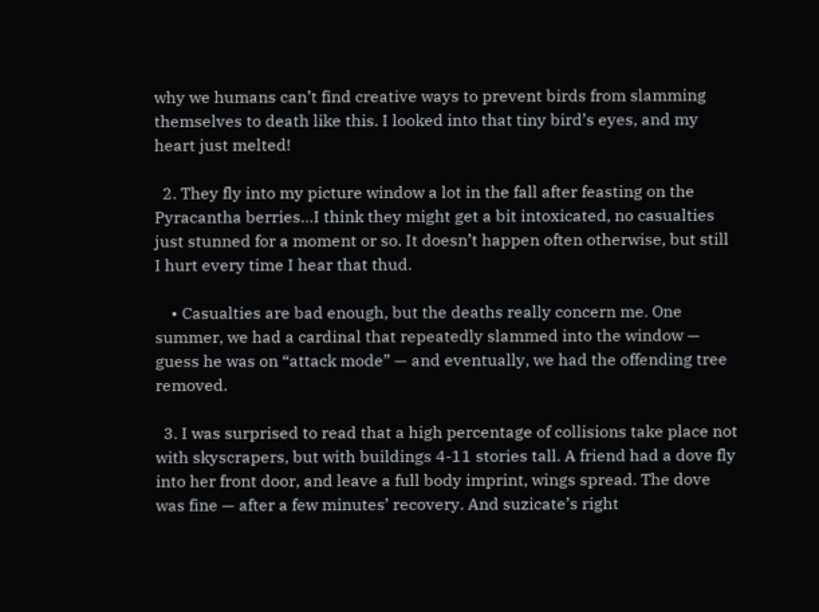why we humans can’t find creative ways to prevent birds from slamming themselves to death like this. I looked into that tiny bird’s eyes, and my heart just melted!

  2. They fly into my picture window a lot in the fall after feasting on the Pyracantha berries…I think they might get a bit intoxicated, no casualties just stunned for a moment or so. It doesn’t happen often otherwise, but still I hurt every time I hear that thud.

    • Casualties are bad enough, but the deaths really concern me. One summer, we had a cardinal that repeatedly slammed into the window — guess he was on “attack mode” — and eventually, we had the offending tree removed.

  3. I was surprised to read that a high percentage of collisions take place not with skyscrapers, but with buildings 4-11 stories tall. A friend had a dove fly into her front door, and leave a full body imprint, wings spread. The dove was fine — after a few minutes’ recovery. And suzicate’s right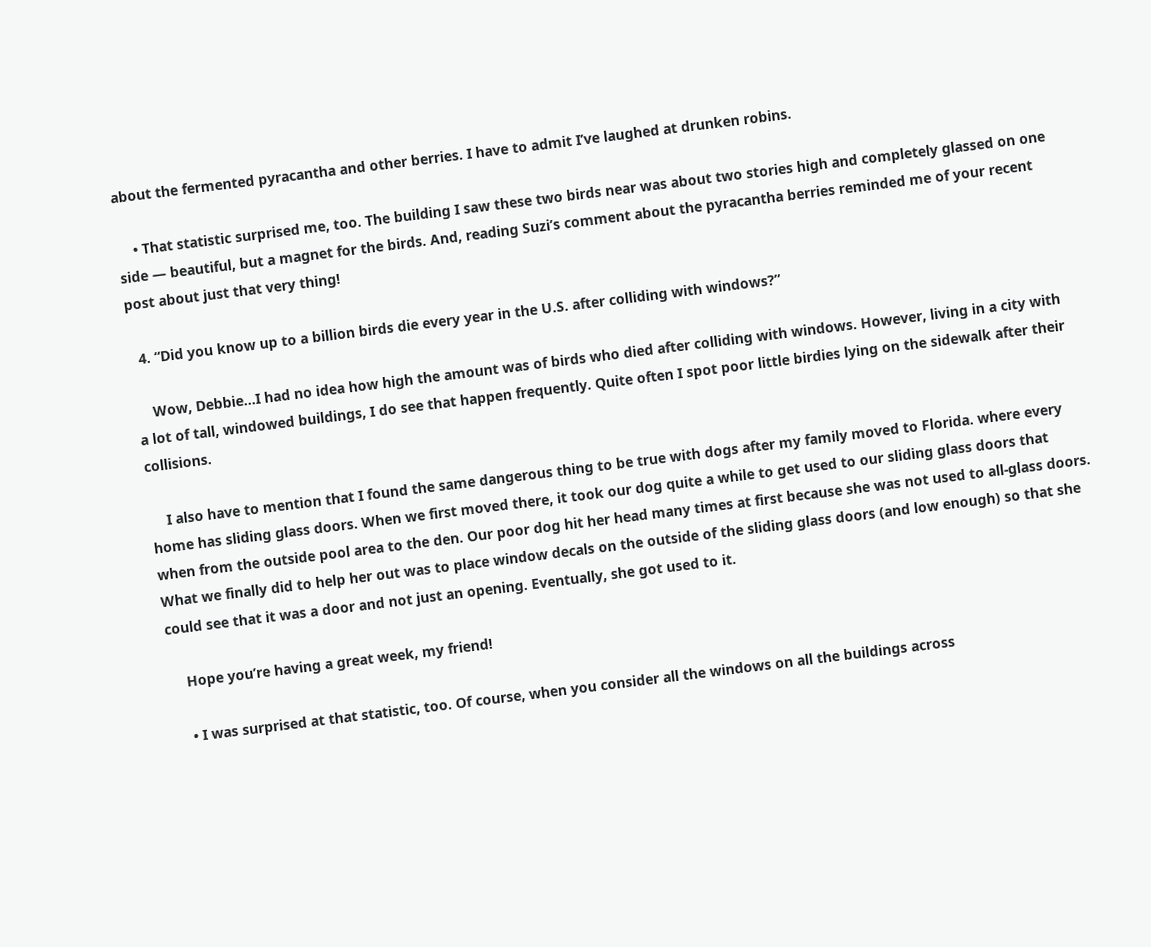about the fermented pyracantha and other berries. I have to admit I’ve laughed at drunken robins.

    • That statistic surprised me, too. The building I saw these two birds near was about two stories high and completely glassed on one side — beautiful, but a magnet for the birds. And, reading Suzi’s comment about the pyracantha berries reminded me of your recent post about just that very thing!

  4. “Did you know up to a billion birds die every year in the U.S. after colliding with windows?”

    Wow, Debbie…I had no idea how high the amount was of birds who died after colliding with windows. However, living in a city with a lot of tall, windowed buildings, I do see that happen frequently. Quite often I spot poor little birdies lying on the sidewalk after their collisions.

    I also have to mention that I found the same dangerous thing to be true with dogs after my family moved to Florida. where every home has sliding glass doors. When we first moved there, it took our dog quite a while to get used to our sliding glass doors that when from the outside pool area to the den. Our poor dog hit her head many times at first because she was not used to all-glass doors. What we finally did to help her out was to place window decals on the outside of the sliding glass doors (and low enough) so that she could see that it was a door and not just an opening. Eventually, she got used to it.

    Hope you’re having a great week, my friend!

    • I was surprised at that statistic, too. Of course, when you consider all the windows on all the buildings across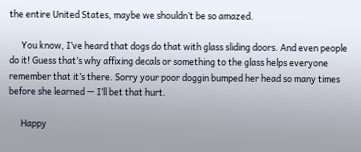the entire United States, maybe we shouldn’t be so amazed.

      You know, I’ve heard that dogs do that with glass sliding doors. And even people do it! Guess that’s why affixing decals or something to the glass helps everyone remember that it’s there. Sorry your poor doggin bumped her head so many times before she learned — I’ll bet that hurt.

      Happy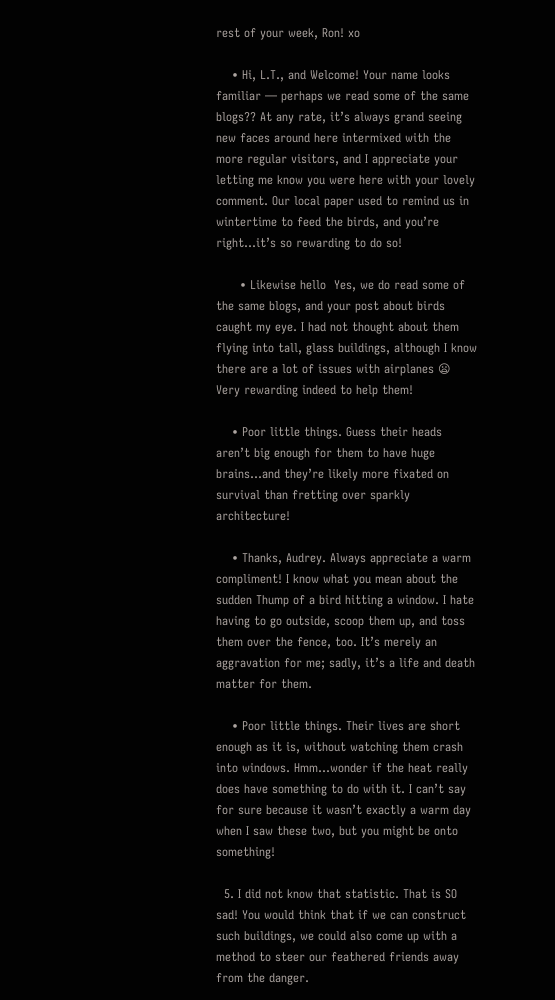rest of your week, Ron! xo

    • Hi, L.T., and Welcome! Your name looks familiar — perhaps we read some of the same blogs?? At any rate, it’s always grand seeing new faces around here intermixed with the more regular visitors, and I appreciate your letting me know you were here with your lovely comment. Our local paper used to remind us in wintertime to feed the birds, and you’re right…it’s so rewarding to do so!

      • Likewise hello  Yes, we do read some of the same blogs, and your post about birds caught my eye. I had not thought about them flying into tall, glass buildings, although I know there are a lot of issues with airplanes 😦 Very rewarding indeed to help them!

    • Poor little things. Guess their heads aren’t big enough for them to have huge brains…and they’re likely more fixated on survival than fretting over sparkly architecture!

    • Thanks, Audrey. Always appreciate a warm compliment! I know what you mean about the sudden Thump of a bird hitting a window. I hate having to go outside, scoop them up, and toss them over the fence, too. It’s merely an aggravation for me; sadly, it’s a life and death matter for them.

    • Poor little things. Their lives are short enough as it is, without watching them crash into windows. Hmm…wonder if the heat really does have something to do with it. I can’t say for sure because it wasn’t exactly a warm day when I saw these two, but you might be onto something!

  5. I did not know that statistic. That is SO sad! You would think that if we can construct such buildings, we could also come up with a method to steer our feathered friends away from the danger.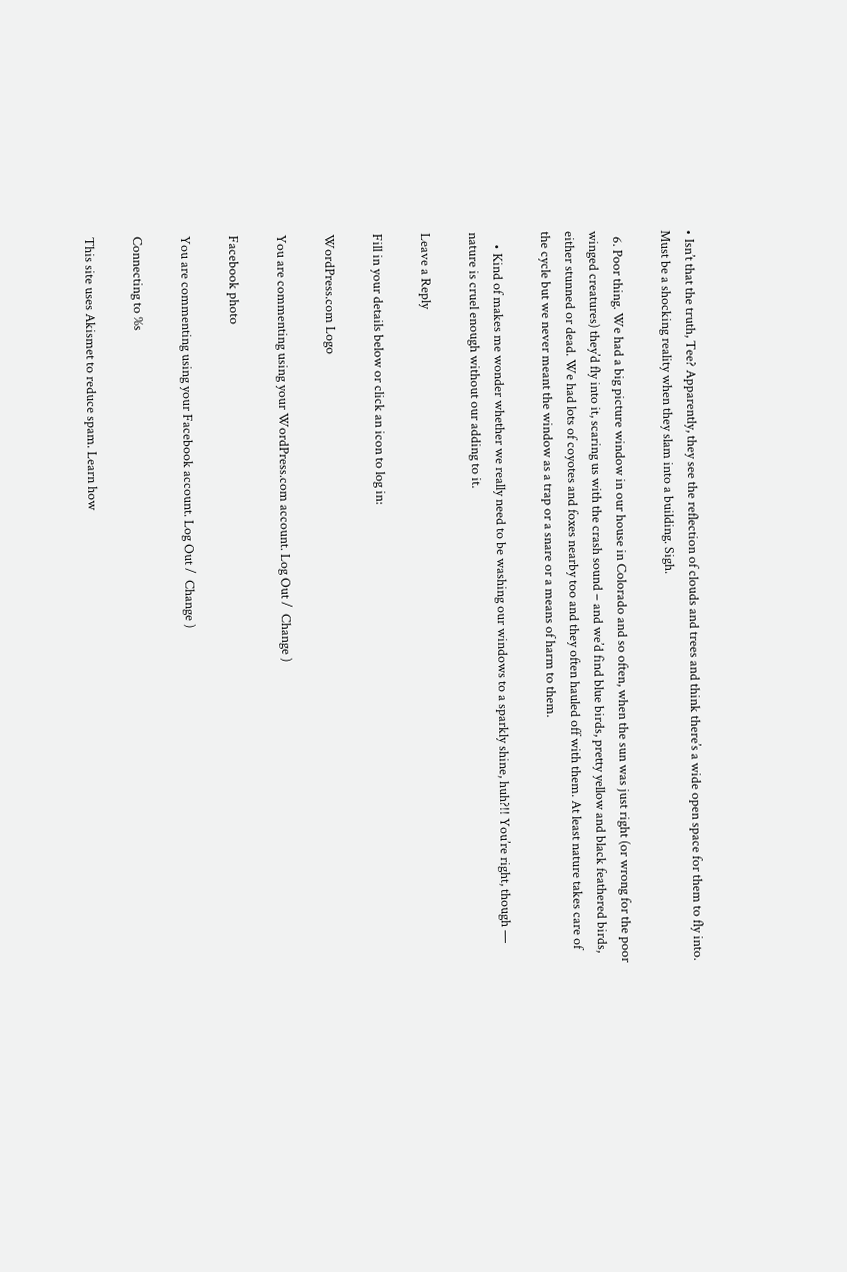• Isn’t that the truth, Tee? Apparently, they see the reflection of clouds and trees and think there’s a wide open space for them to fly into. Must be a shocking reality when they slam into a building. Sigh.

  6. Poor thing. We had a big picture window in our house in Colorado and so often, when the sun was just right (or wrong for the poor winged creatures) they’d fly into it, scaring us with the crash sound – and we’d find blue birds, pretty yellow and black feathered birds, either stunned or dead. We had lots of coyotes and foxes nearby too and they often hauled off with them. At least nature takes care of the cycle but we never meant the window as a trap or a snare or a means of harm to them.

    • Kind of makes me wonder whether we really need to be washing our windows to a sparkly shine, huh?!! You’re right, though — nature is cruel enough without our adding to it.

Leave a Reply

Fill in your details below or click an icon to log in:

WordPress.com Logo

You are commenting using your WordPress.com account. Log Out /  Change )

Facebook photo

You are commenting using your Facebook account. Log Out /  Change )

Connecting to %s

This site uses Akismet to reduce spam. Learn how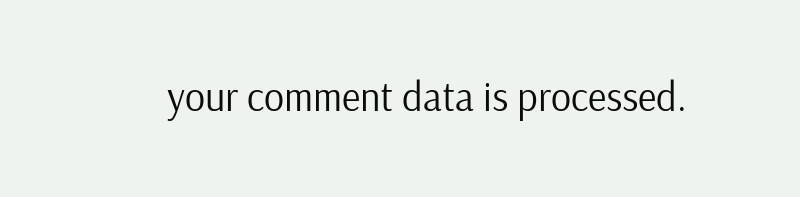your comment data is processed.